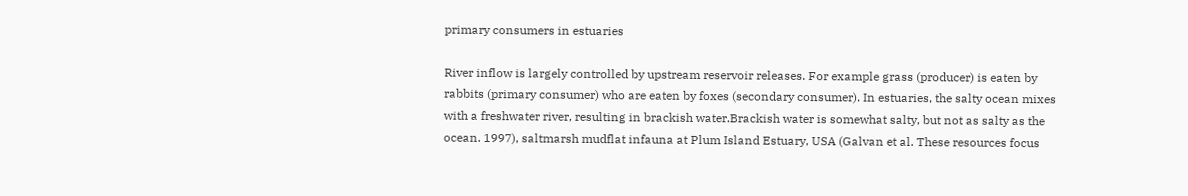primary consumers in estuaries

River inflow is largely controlled by upstream reservoir releases. For example grass (producer) is eaten by rabbits (primary consumer) who are eaten by foxes (secondary consumer). In estuaries, the salty ocean mixes with a freshwater river, resulting in brackish water.Brackish water is somewhat salty, but not as salty as the ocean. 1997), saltmarsh mudflat infauna at Plum Island Estuary, USA (Galvan et al. These resources focus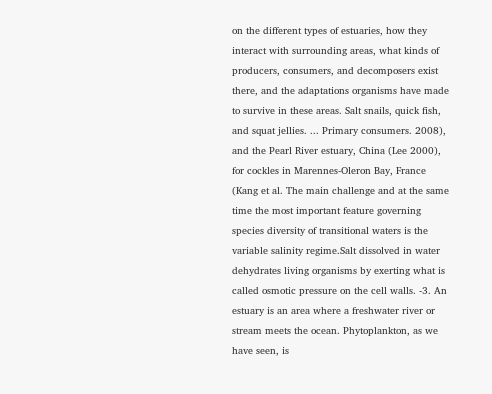on the different types of estuaries, how they interact with surrounding areas, what kinds of producers, consumers, and decomposers exist there, and the adaptations organisms have made to survive in these areas. Salt snails, quick fish, and squat jellies. ... Primary consumers. 2008), and the Pearl River estuary, China (Lee 2000), for cockles in Marennes‐Oleron Bay, France (Kang et al. The main challenge and at the same time the most important feature governing species diversity of transitional waters is the variable salinity regime.Salt dissolved in water dehydrates living organisms by exerting what is called osmotic pressure on the cell walls. -3. An estuary is an area where a freshwater river or stream meets the ocean. Phytoplankton, as we have seen, is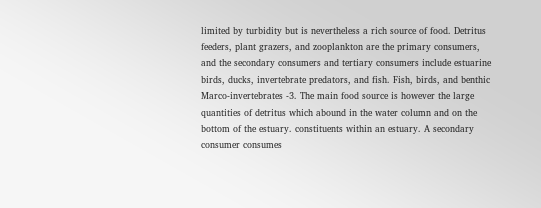limited by turbidity but is nevertheless a rich source of food. Detritus feeders, plant grazers, and zooplankton are the primary consumers, and the secondary consumers and tertiary consumers include estuarine birds, ducks, invertebrate predators, and fish. Fish, birds, and benthic Marco-invertebrates -3. The main food source is however the large quantities of detritus which abound in the water column and on the bottom of the estuary. constituents within an estuary. A secondary consumer consumes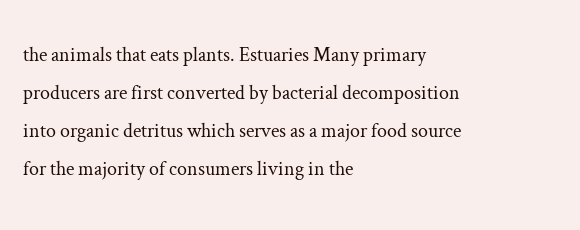the animals that eats plants. Estuaries Many primary producers are first converted by bacterial decomposition into organic detritus which serves as a major food source for the majority of consumers living in the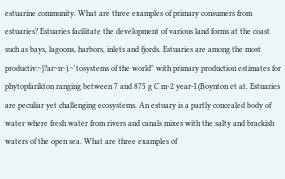estuarine community. What are three examples of primary consumers from estuaries? Estuaries facilitate the development of various land forms at the coast such as bays, lagoons, harbors, inlets and fjords. Estuaries are among the most productiv:~}?ar~n~).~'tosystems of the world" with primary production estimates for phytopfarikton ranging between 7 and 875 g C m-2 year-I (Boynton et at. Estuaries are peculiar yet challenging ecosystems. An estuary is a partly concealed body of water where fresh water from rivers and canals mixes with the salty and brackish waters of the open sea. What are three examples of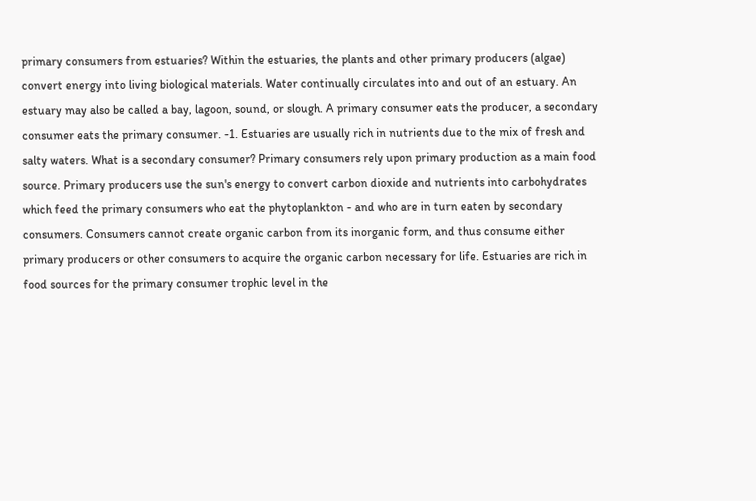primary consumers from estuaries? Within the estuaries, the plants and other primary producers (algae) convert energy into living biological materials. Water continually circulates into and out of an estuary. An estuary may also be called a bay, lagoon, sound, or slough. A primary consumer eats the producer, a secondary consumer eats the primary consumer. -1. Estuaries are usually rich in nutrients due to the mix of fresh and salty waters. What is a secondary consumer? Primary consumers rely upon primary production as a main food source. Primary producers use the sun's energy to convert carbon dioxide and nutrients into carbohydrates which feed the primary consumers who eat the phytoplankton - and who are in turn eaten by secondary consumers. Consumers cannot create organic carbon from its inorganic form, and thus consume either primary producers or other consumers to acquire the organic carbon necessary for life. Estuaries are rich in food sources for the primary consumer trophic level in the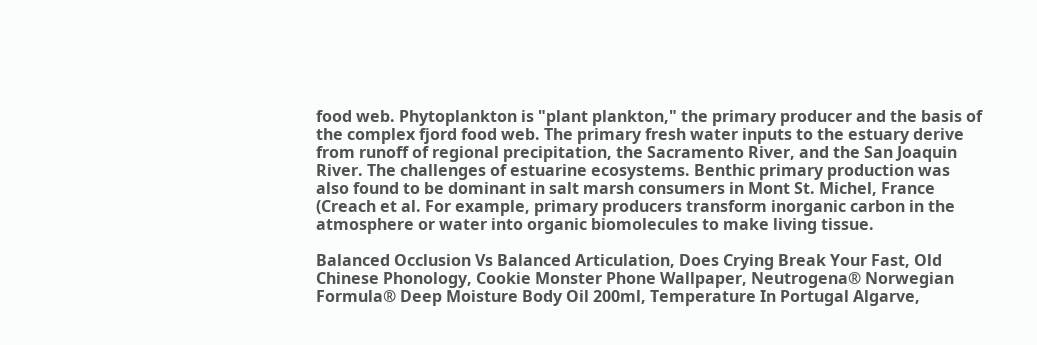food web. Phytoplankton is "plant plankton," the primary producer and the basis of the complex fjord food web. The primary fresh water inputs to the estuary derive from runoff of regional precipitation, the Sacramento River, and the San Joaquin River. The challenges of estuarine ecosystems. Benthic primary production was also found to be dominant in salt marsh consumers in Mont St. Michel, France (Creach et al. For example, primary producers transform inorganic carbon in the atmosphere or water into organic biomolecules to make living tissue.

Balanced Occlusion Vs Balanced Articulation, Does Crying Break Your Fast, Old Chinese Phonology, Cookie Monster Phone Wallpaper, Neutrogena® Norwegian Formula® Deep Moisture Body Oil 200ml, Temperature In Portugal Algarve,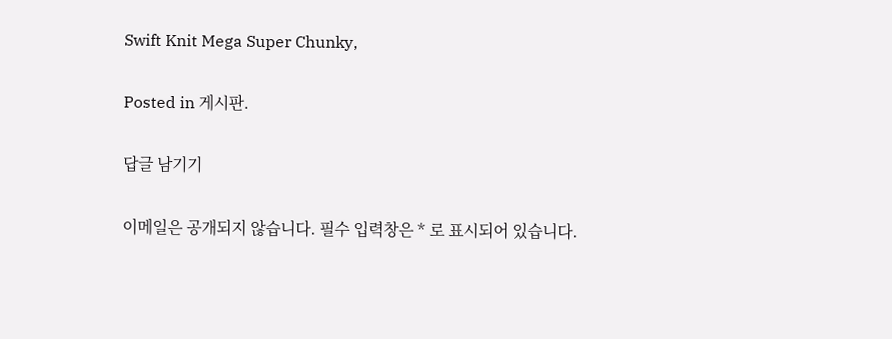Swift Knit Mega Super Chunky,

Posted in 게시판.

답글 남기기

이메일은 공개되지 않습니다. 필수 입력창은 * 로 표시되어 있습니다.